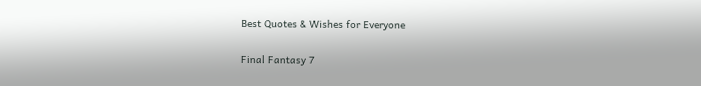Best Quotes & Wishes for Everyone

Final Fantasy 7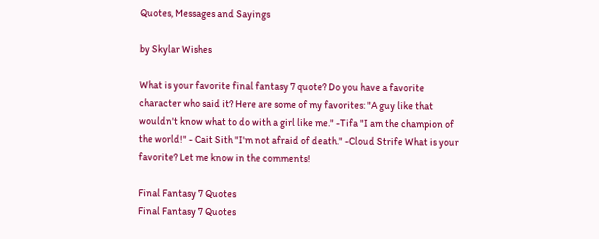Quotes, Messages and Sayings

by Skylar Wishes

What is your favorite final fantasy 7 quote? Do you have a favorite character who said it? Here are some of my favorites: "A guy like that wouldn't know what to do with a girl like me." -Tifa "I am the champion of the world!" - Cait Sith "I'm not afraid of death." -Cloud Strife What is your favorite? Let me know in the comments!

Final Fantasy 7 Quotes
Final Fantasy 7 Quotes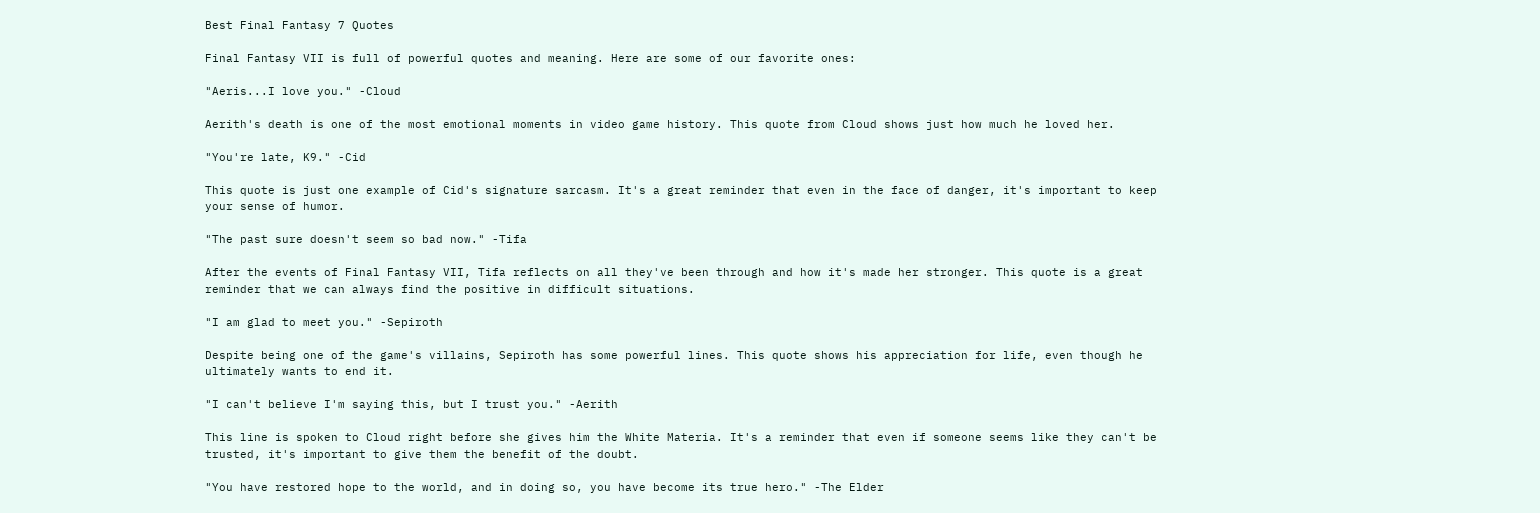Best Final Fantasy 7 Quotes

Final Fantasy VII is full of powerful quotes and meaning. Here are some of our favorite ones:

"Aeris...I love you." -Cloud

Aerith's death is one of the most emotional moments in video game history. This quote from Cloud shows just how much he loved her.

"You're late, K9." -Cid

This quote is just one example of Cid's signature sarcasm. It's a great reminder that even in the face of danger, it's important to keep your sense of humor.

"The past sure doesn't seem so bad now." -Tifa

After the events of Final Fantasy VII, Tifa reflects on all they've been through and how it's made her stronger. This quote is a great reminder that we can always find the positive in difficult situations.

"I am glad to meet you." -Sepiroth

Despite being one of the game's villains, Sepiroth has some powerful lines. This quote shows his appreciation for life, even though he ultimately wants to end it.

"I can't believe I'm saying this, but I trust you." -Aerith

This line is spoken to Cloud right before she gives him the White Materia. It's a reminder that even if someone seems like they can't be trusted, it's important to give them the benefit of the doubt.

"You have restored hope to the world, and in doing so, you have become its true hero." -The Elder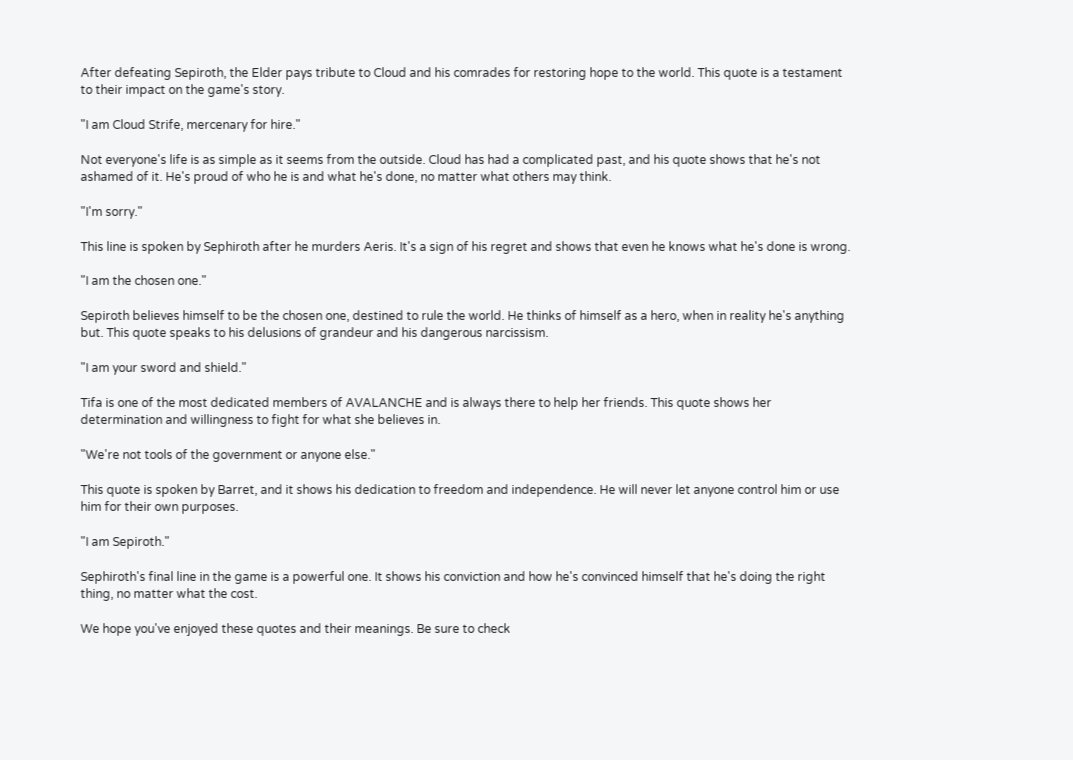After defeating Sepiroth, the Elder pays tribute to Cloud and his comrades for restoring hope to the world. This quote is a testament to their impact on the game's story.

"I am Cloud Strife, mercenary for hire."

Not everyone's life is as simple as it seems from the outside. Cloud has had a complicated past, and his quote shows that he's not ashamed of it. He's proud of who he is and what he's done, no matter what others may think.

"I'm sorry."

This line is spoken by Sephiroth after he murders Aeris. It's a sign of his regret and shows that even he knows what he's done is wrong.

"I am the chosen one."

Sepiroth believes himself to be the chosen one, destined to rule the world. He thinks of himself as a hero, when in reality he's anything but. This quote speaks to his delusions of grandeur and his dangerous narcissism.

"I am your sword and shield."

Tifa is one of the most dedicated members of AVALANCHE and is always there to help her friends. This quote shows her determination and willingness to fight for what she believes in.

"We're not tools of the government or anyone else."

This quote is spoken by Barret, and it shows his dedication to freedom and independence. He will never let anyone control him or use him for their own purposes.

"I am Sepiroth."

Sephiroth's final line in the game is a powerful one. It shows his conviction and how he's convinced himself that he's doing the right thing, no matter what the cost.

We hope you've enjoyed these quotes and their meanings. Be sure to check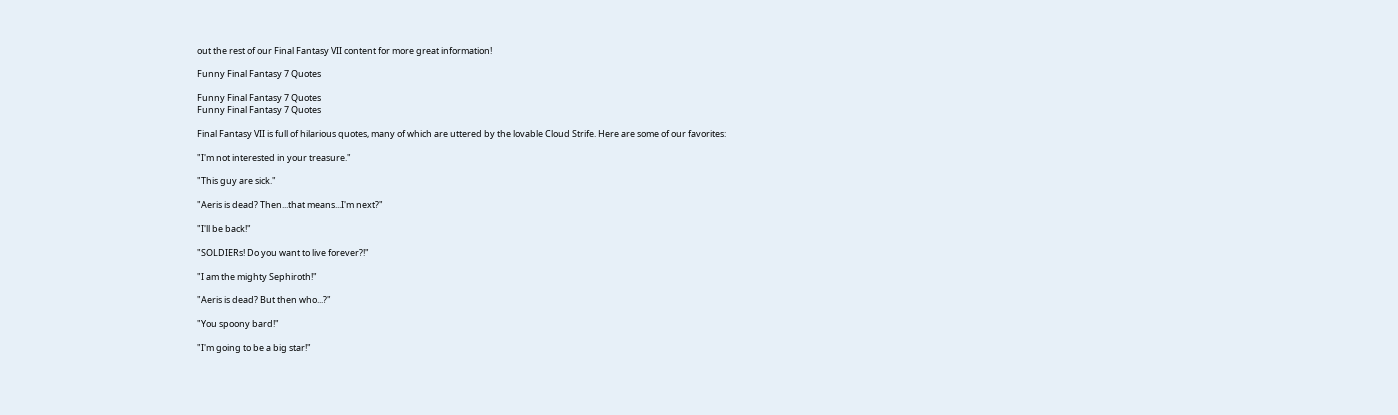out the rest of our Final Fantasy VII content for more great information!

Funny Final Fantasy 7 Quotes

Funny Final Fantasy 7 Quotes
Funny Final Fantasy 7 Quotes

Final Fantasy VII is full of hilarious quotes, many of which are uttered by the lovable Cloud Strife. Here are some of our favorites:

"I'm not interested in your treasure."

"This guy are sick."

"Aeris is dead? Then...that means...I'm next?"

"I'll be back!"

"SOLDIERs! Do you want to live forever?!"

"I am the mighty Sephiroth!"

"Aeris is dead? But then who...?"

"You spoony bard!"

"I'm going to be a big star!"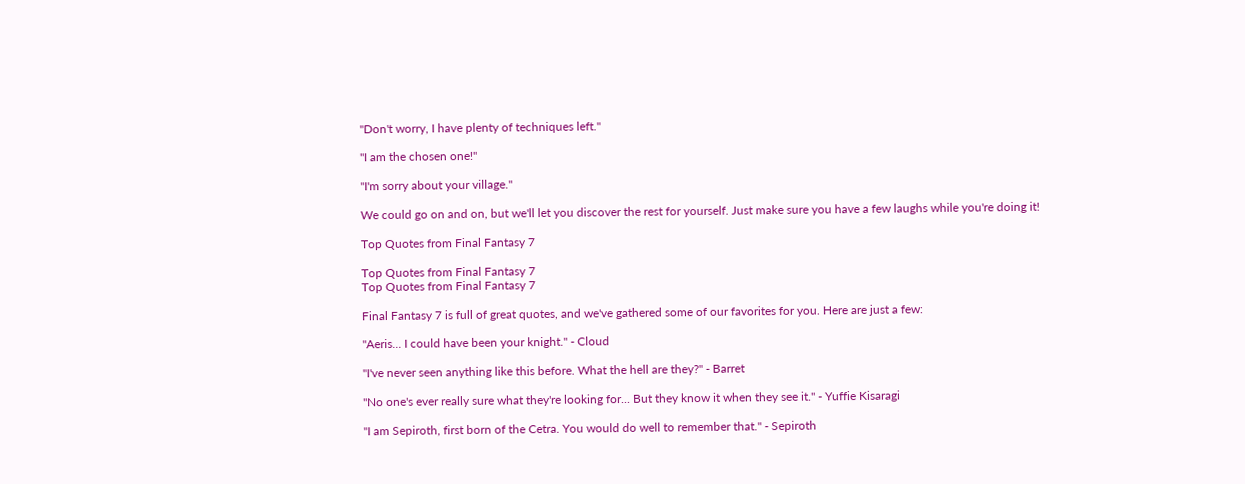"Don't worry, I have plenty of techniques left."

"I am the chosen one!"

"I'm sorry about your village."

We could go on and on, but we'll let you discover the rest for yourself. Just make sure you have a few laughs while you're doing it!

Top Quotes from Final Fantasy 7

Top Quotes from Final Fantasy 7
Top Quotes from Final Fantasy 7

Final Fantasy 7 is full of great quotes, and we've gathered some of our favorites for you. Here are just a few:

"Aeris... I could have been your knight." - Cloud

"I've never seen anything like this before. What the hell are they?" - Barret

"No one's ever really sure what they're looking for... But they know it when they see it." - Yuffie Kisaragi

"I am Sepiroth, first born of the Cetra. You would do well to remember that." - Sepiroth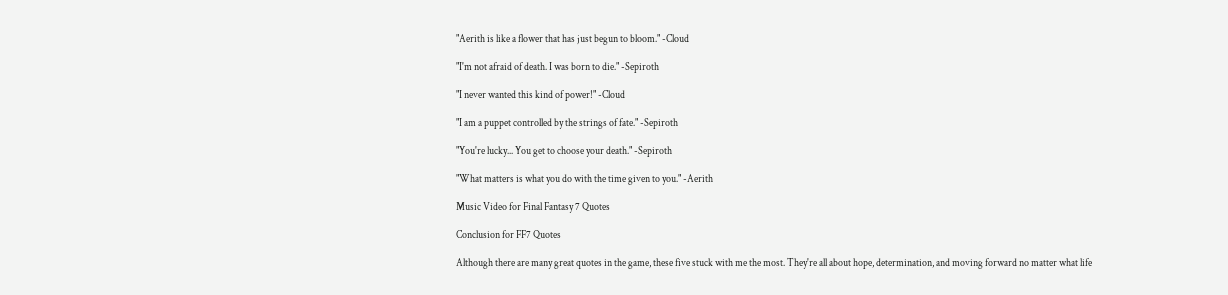"Aerith is like a flower that has just begun to bloom." -Cloud

"I'm not afraid of death. I was born to die." -Sepiroth

"I never wanted this kind of power!" -Cloud

"I am a puppet controlled by the strings of fate." -Sepiroth

"You're lucky... You get to choose your death." -Sepiroth

"What matters is what you do with the time given to you." -Aerith

Music Video for Final Fantasy 7 Quotes

Conclusion for FF7 Quotes

Although there are many great quotes in the game, these five stuck with me the most. They're all about hope, determination, and moving forward no matter what life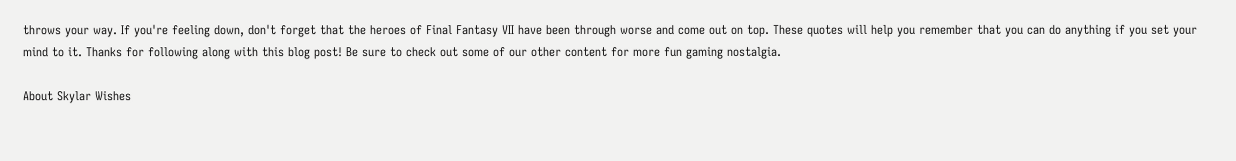throws your way. If you're feeling down, don't forget that the heroes of Final Fantasy VII have been through worse and come out on top. These quotes will help you remember that you can do anything if you set your mind to it. Thanks for following along with this blog post! Be sure to check out some of our other content for more fun gaming nostalgia.

About Skylar Wishes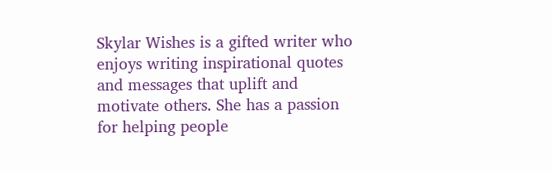Skylar Wishes is a gifted writer who enjoys writing inspirational quotes and messages that uplift and motivate others. She has a passion for helping people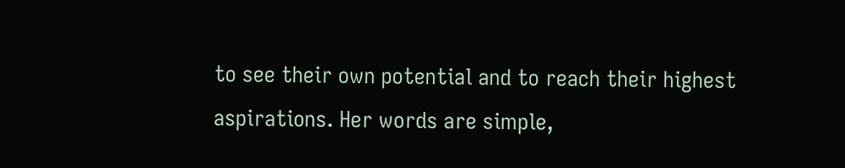to see their own potential and to reach their highest aspirations. Her words are simple,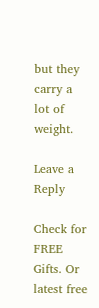but they carry a lot of weight.

Leave a Reply

Check for FREE Gifts. Or latest free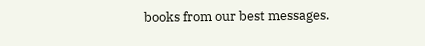books from our best messages.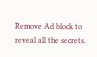Remove Ad block to reveal all the secrets.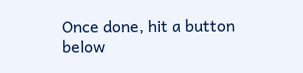Once done, hit a button below